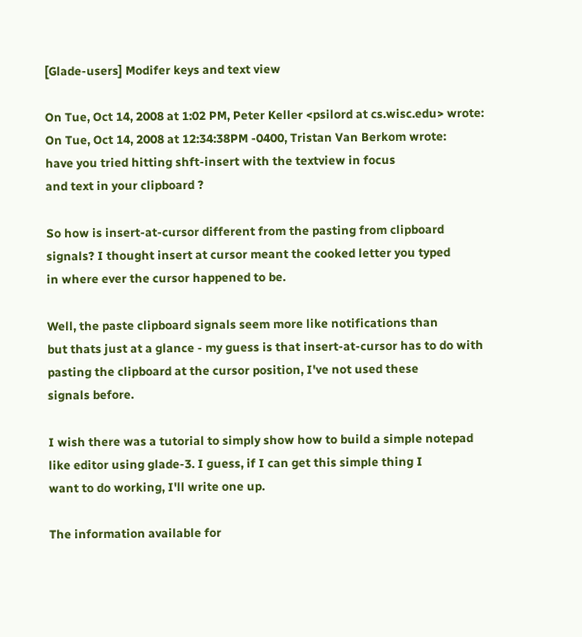[Glade-users] Modifer keys and text view

On Tue, Oct 14, 2008 at 1:02 PM, Peter Keller <psilord at cs.wisc.edu> wrote:
On Tue, Oct 14, 2008 at 12:34:38PM -0400, Tristan Van Berkom wrote:
have you tried hitting shft-insert with the textview in focus
and text in your clipboard ?

So how is insert-at-cursor different from the pasting from clipboard
signals? I thought insert at cursor meant the cooked letter you typed
in where ever the cursor happened to be.

Well, the paste clipboard signals seem more like notifications than
but thats just at a glance - my guess is that insert-at-cursor has to do with
pasting the clipboard at the cursor position, I've not used these
signals before.

I wish there was a tutorial to simply show how to build a simple notepad
like editor using glade-3. I guess, if I can get this simple thing I
want to do working, I'll write one up.

The information available for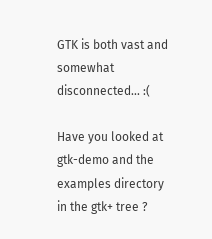GTK is both vast and somewhat disconnected... :(

Have you looked at gtk-demo and the examples directory in the gtk+ tree ?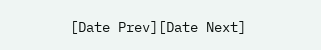[Date Prev][Date Next]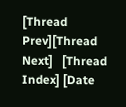[Thread Prev][Thread Next]   [Thread Index] [Date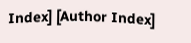Index] [Author Index]